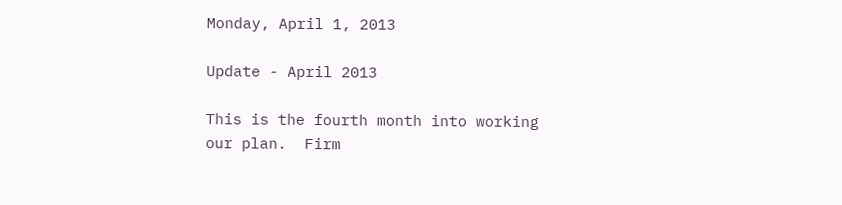Monday, April 1, 2013

Update - April 2013

This is the fourth month into working our plan.  Firm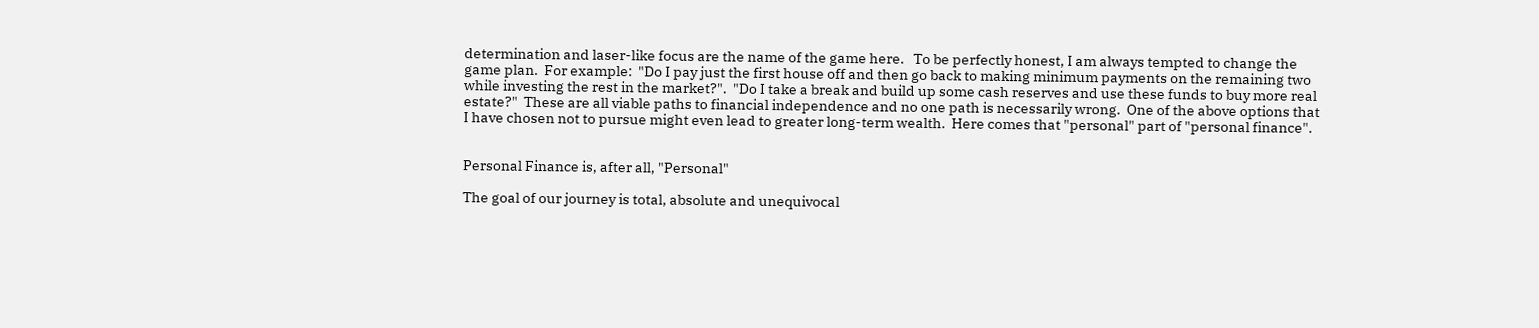determination and laser-like focus are the name of the game here.   To be perfectly honest, I am always tempted to change the game plan.  For example:  "Do I pay just the first house off and then go back to making minimum payments on the remaining two while investing the rest in the market?".  "Do I take a break and build up some cash reserves and use these funds to buy more real estate?"  These are all viable paths to financial independence and no one path is necessarily wrong.  One of the above options that I have chosen not to pursue might even lead to greater long-term wealth.  Here comes that "personal" part of "personal finance".


Personal Finance is, after all, "Personal"

The goal of our journey is total, absolute and unequivocal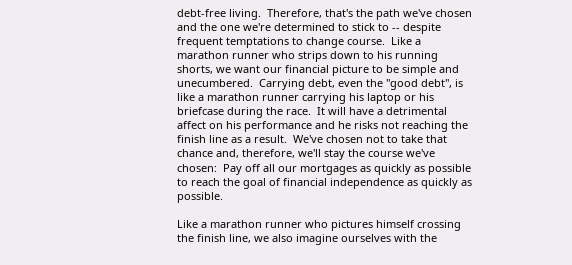debt-free living.  Therefore, that's the path we've chosen and the one we're determined to stick to -- despite frequent temptations to change course.  Like a marathon runner who strips down to his running shorts, we want our financial picture to be simple and unecumbered.  Carrying debt, even the "good debt", is like a marathon runner carrying his laptop or his briefcase during the race.  It will have a detrimental affect on his performance and he risks not reaching the finish line as a result.  We've chosen not to take that chance and, therefore, we'll stay the course we've chosen:  Pay off all our mortgages as quickly as possible to reach the goal of financial independence as quickly as possible.

Like a marathon runner who pictures himself crossing the finish line, we also imagine ourselves with the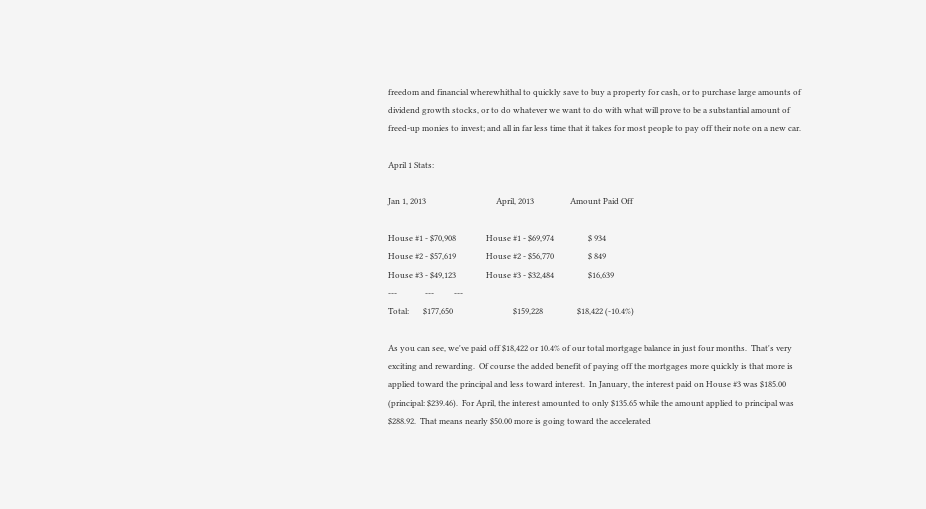freedom and financial wherewhithal to quickly save to buy a property for cash, or to purchase large amounts of dividend growth stocks, or to do whatever we want to do with what will prove to be a substantial amount of freed-up monies to invest; and all in far less time that it takes for most people to pay off their note on a new car.

April 1 Stats:

Jan 1, 2013                                   April, 2013                  Amount Paid Off

House #1 - $70,908               House #1 - $69,974                 $ 934
House #2 - $57,619               House #2 - $56,770                 $ 849
House #3 - $49,123               House #3 - $32,484                 $16,639
---              ---          ---
Total:       $177,650                              $159,228                 $18,422 (-10.4%)

As you can see, we've paid off $18,422 or 10.4% of our total mortgage balance in just four months.  That's very exciting and rewarding.  Of course the added benefit of paying off the mortgages more quickly is that more is applied toward the principal and less toward interest.  In January, the interest paid on House #3 was $185.00 (principal: $239.46).  For April, the interest amounted to only $135.65 while the amount applied to principal was $288.92.  That means nearly $50.00 more is going toward the accelerated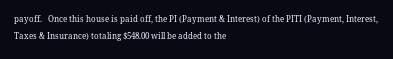payoff.   Once this house is paid off, the PI (Payment & Interest) of the PITI (Payment, Interest, Taxes & Insurance) totaling $548.00 will be added to the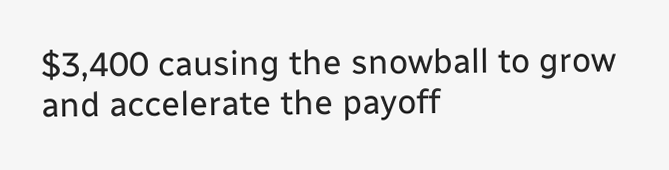$3,400 causing the snowball to grow and accelerate the payoff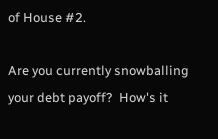of House #2.

Are you currently snowballing your debt payoff?  How's it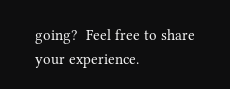going?  Feel free to share your experience.